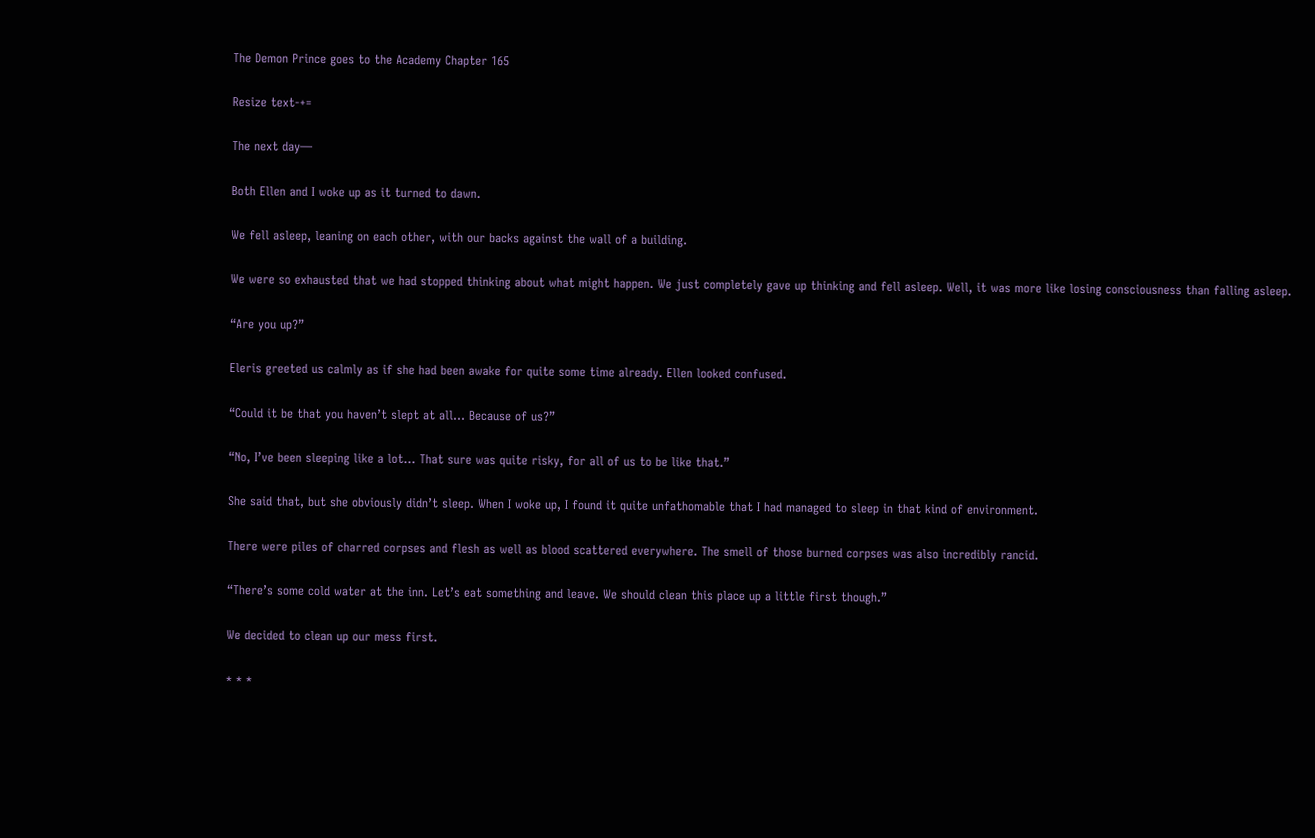The Demon Prince goes to the Academy Chapter 165

Resize text-+=

The next day—

Both Ellen and I woke up as it turned to dawn.

We fell asleep, leaning on each other, with our backs against the wall of a building.

We were so exhausted that we had stopped thinking about what might happen. We just completely gave up thinking and fell asleep. Well, it was more like losing consciousness than falling asleep.

“Are you up?”

Eleris greeted us calmly as if she had been awake for quite some time already. Ellen looked confused.

“Could it be that you haven’t slept at all… Because of us?”

“No, I’ve been sleeping like a lot… That sure was quite risky, for all of us to be like that.”

She said that, but she obviously didn’t sleep. When I woke up, I found it quite unfathomable that I had managed to sleep in that kind of environment.

There were piles of charred corpses and flesh as well as blood scattered everywhere. The smell of those burned corpses was also incredibly rancid.

“There’s some cold water at the inn. Let’s eat something and leave. We should clean this place up a little first though.”

We decided to clean up our mess first.

* * *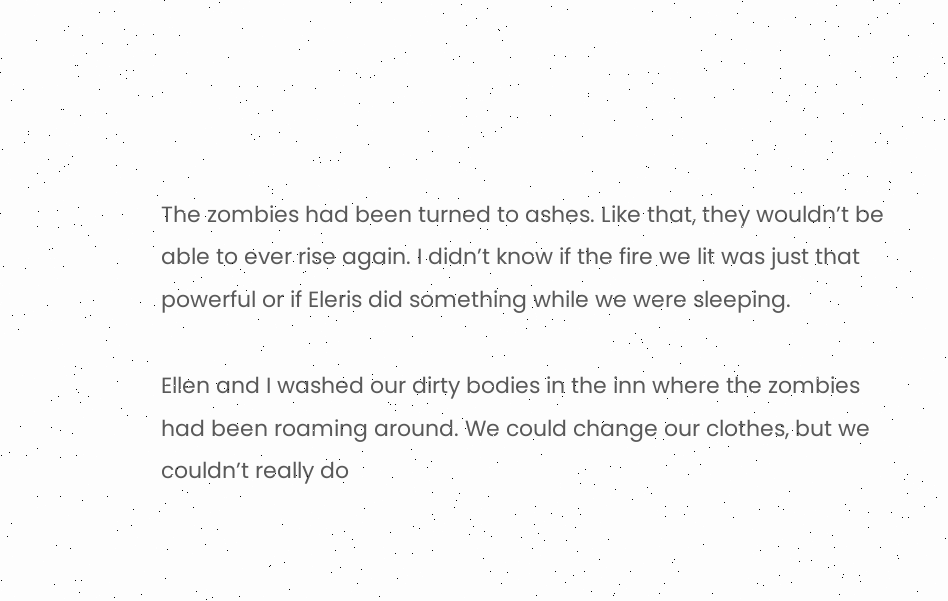The zombies had been turned to ashes. Like that, they wouldn’t be able to ever rise again. I didn’t know if the fire we lit was just that powerful or if Eleris did something while we were sleeping.

Ellen and I washed our dirty bodies in the inn where the zombies had been roaming around. We could change our clothes, but we couldn’t really do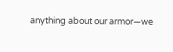anything about our armor—we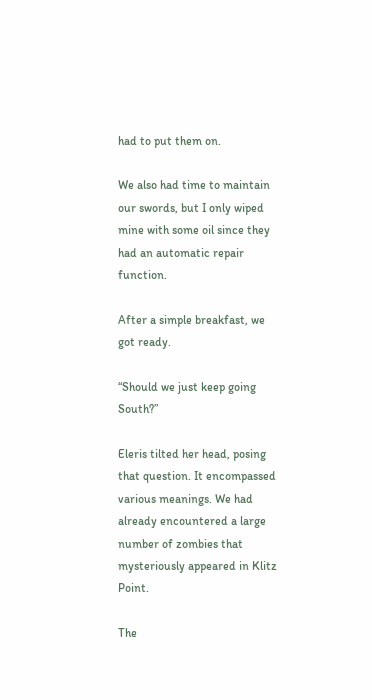had to put them on.

We also had time to maintain our swords, but I only wiped mine with some oil since they had an automatic repair function.

After a simple breakfast, we got ready.

“Should we just keep going South?”

Eleris tilted her head, posing that question. It encompassed various meanings. We had already encountered a large number of zombies that mysteriously appeared in Klitz Point.

The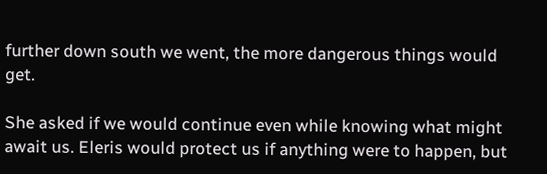further down south we went, the more dangerous things would get.

She asked if we would continue even while knowing what might await us. Eleris would protect us if anything were to happen, but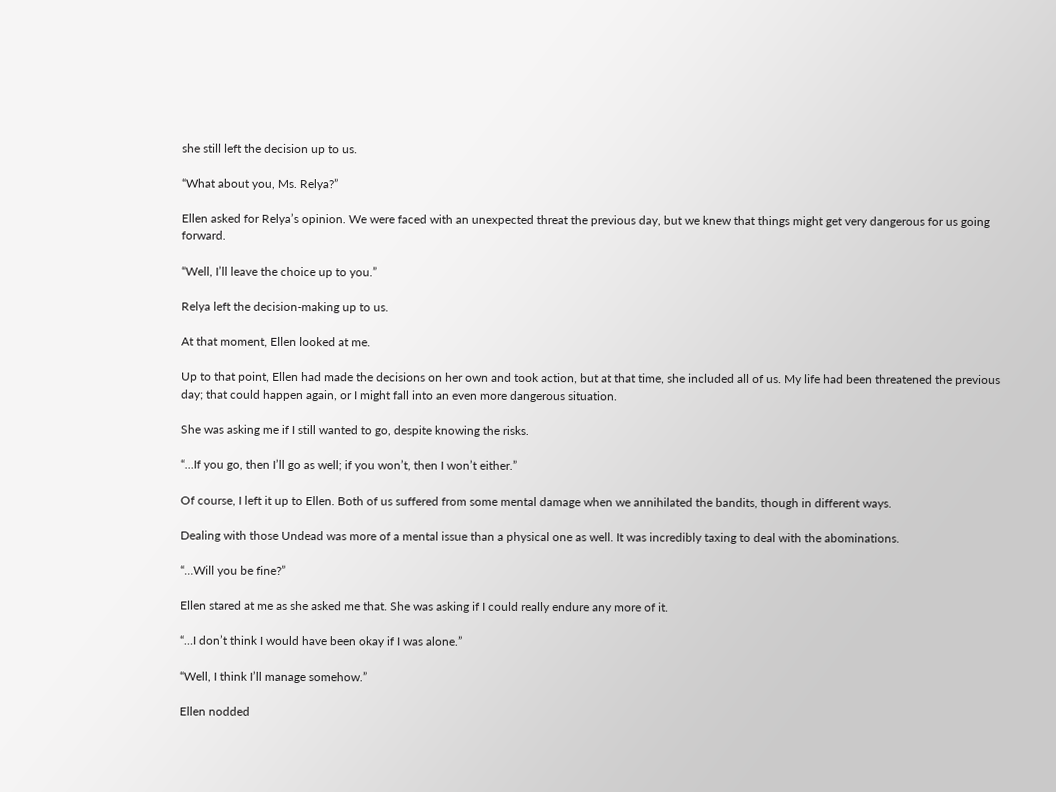she still left the decision up to us.

“What about you, Ms. Relya?”

Ellen asked for Relya’s opinion. We were faced with an unexpected threat the previous day, but we knew that things might get very dangerous for us going forward.

“Well, I’ll leave the choice up to you.”

Relya left the decision-making up to us.

At that moment, Ellen looked at me.

Up to that point, Ellen had made the decisions on her own and took action, but at that time, she included all of us. My life had been threatened the previous day; that could happen again, or I might fall into an even more dangerous situation.

She was asking me if I still wanted to go, despite knowing the risks.

“…If you go, then I’ll go as well; if you won’t, then I won’t either.”

Of course, I left it up to Ellen. Both of us suffered from some mental damage when we annihilated the bandits, though in different ways.

Dealing with those Undead was more of a mental issue than a physical one as well. It was incredibly taxing to deal with the abominations.

“…Will you be fine?”

Ellen stared at me as she asked me that. She was asking if I could really endure any more of it.

“…I don’t think I would have been okay if I was alone.”

“Well, I think I’ll manage somehow.”

Ellen nodded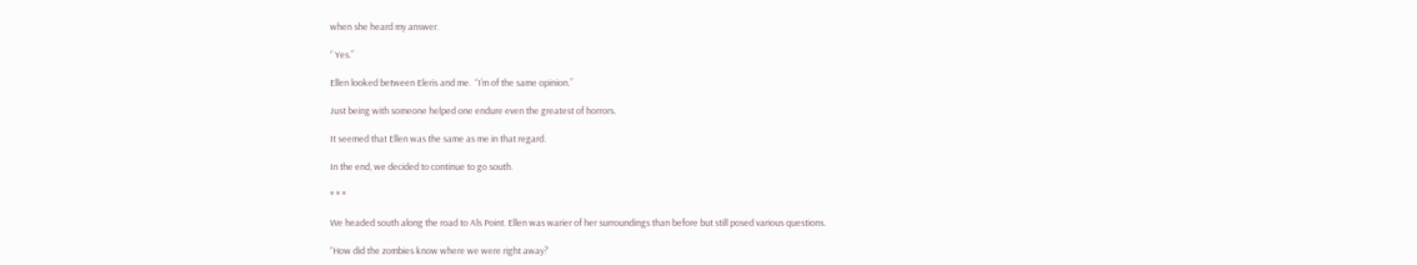when she heard my answer.

“ Yes.”

Ellen looked between Eleris and me.  “I’m of the same opinion.”

Just being with someone helped one endure even the greatest of horrors.

It seemed that Ellen was the same as me in that regard.

In the end, we decided to continue to go south.

* * *

We headed south along the road to Als Point. Ellen was warier of her surroundings than before but still posed various questions.

“How did the zombies know where we were right away?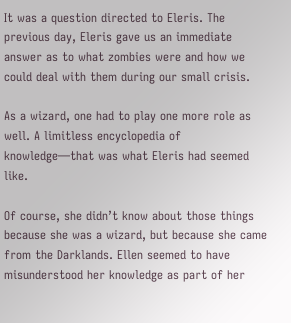It was a question directed to Eleris. The previous day, Eleris gave us an immediate answer as to what zombies were and how we could deal with them during our small crisis.

As a wizard, one had to play one more role as well. A limitless encyclopedia of knowledge—that was what Eleris had seemed like.

Of course, she didn’t know about those things because she was a wizard, but because she came from the Darklands. Ellen seemed to have misunderstood her knowledge as part of her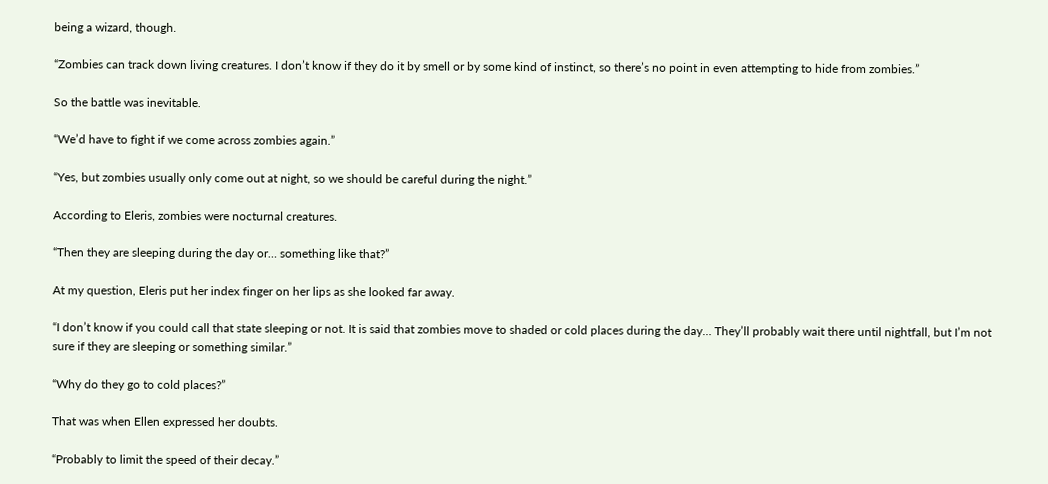being a wizard, though.

“Zombies can track down living creatures. I don’t know if they do it by smell or by some kind of instinct, so there’s no point in even attempting to hide from zombies.”

So the battle was inevitable.

“We’d have to fight if we come across zombies again.”

“Yes, but zombies usually only come out at night, so we should be careful during the night.”

According to Eleris, zombies were nocturnal creatures.

“Then they are sleeping during the day or… something like that?”

At my question, Eleris put her index finger on her lips as she looked far away.

“I don’t know if you could call that state sleeping or not. It is said that zombies move to shaded or cold places during the day… They’ll probably wait there until nightfall, but I’m not sure if they are sleeping or something similar.”

“Why do they go to cold places?”

That was when Ellen expressed her doubts.

“Probably to limit the speed of their decay.”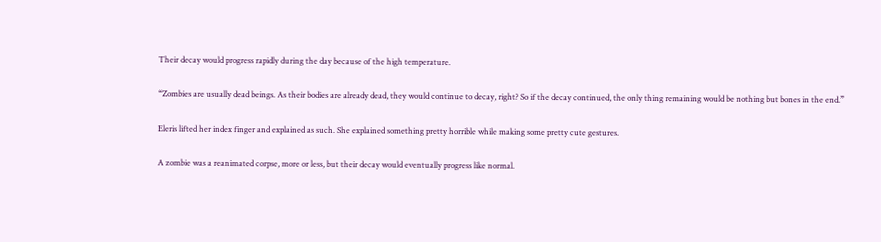Their decay would progress rapidly during the day because of the high temperature.

“Zombies are usually dead beings. As their bodies are already dead, they would continue to decay, right? So if the decay continued, the only thing remaining would be nothing but bones in the end.”

Eleris lifted her index finger and explained as such. She explained something pretty horrible while making some pretty cute gestures.

A zombie was a reanimated corpse, more or less, but their decay would eventually progress like normal.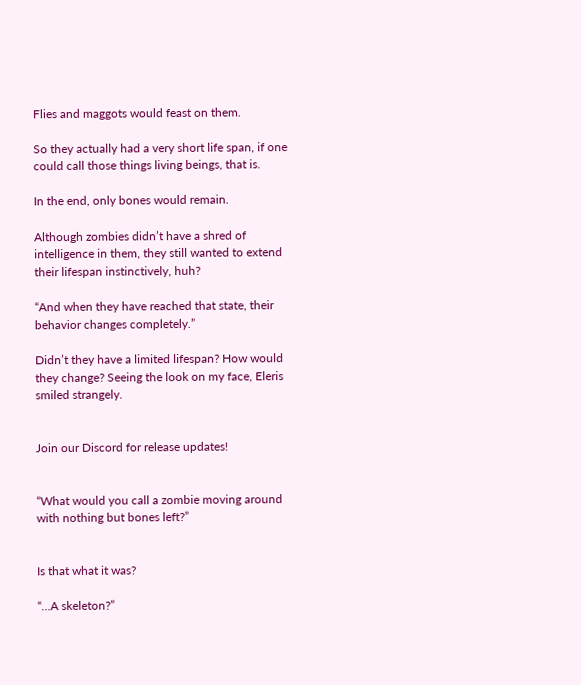Flies and maggots would feast on them.

So they actually had a very short life span, if one could call those things living beings, that is.

In the end, only bones would remain.

Although zombies didn’t have a shred of intelligence in them, they still wanted to extend their lifespan instinctively, huh?

“And when they have reached that state, their behavior changes completely.”

Didn’t they have a limited lifespan? How would they change? Seeing the look on my face, Eleris smiled strangely.


Join our Discord for release updates!


“What would you call a zombie moving around with nothing but bones left?”


Is that what it was?

“…A skeleton?”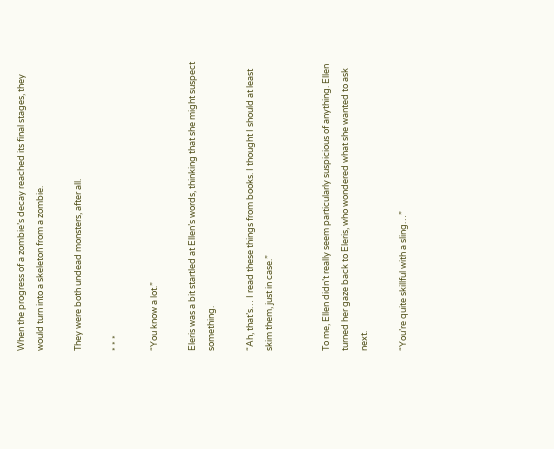When the progress of a zombie’s decay reached its final stages, they would turn into a skeleton from a zombie.

They were both undead monsters, after all.

* * *

“You know a lot.”

Eleris was a bit startled at Ellen’s words, thinking that she might suspect something.

“Ah, that’s… I read these things from books. I thought I should at least skim them, just in case.”


To me, Ellen didn’t really seem particularly suspicious of anything. Ellen turned her gaze back to Eleris, who wondered what she wanted to ask next.

“You’re quite skillful with a sling…”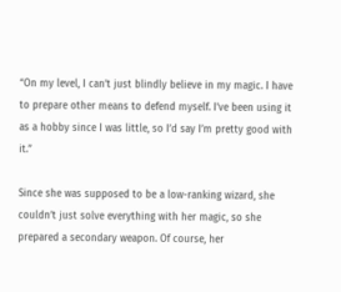“On my level, I can’t just blindly believe in my magic. I have to prepare other means to defend myself. I’ve been using it as a hobby since I was little, so I’d say I’m pretty good with it.”

Since she was supposed to be a low-ranking wizard, she couldn’t just solve everything with her magic, so she prepared a secondary weapon. Of course, her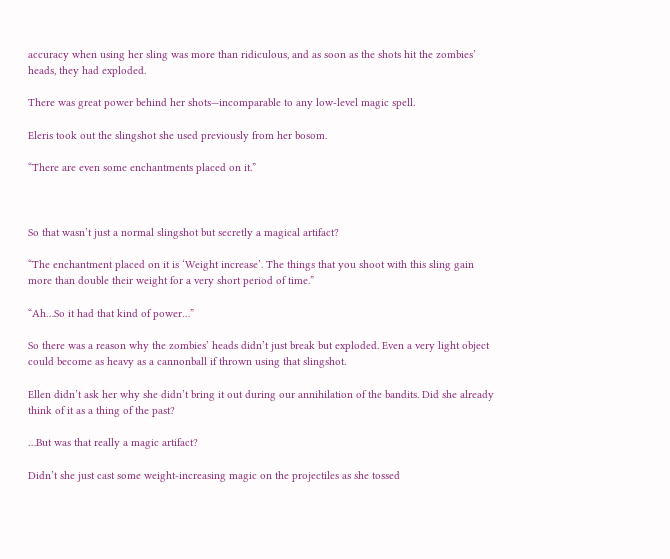accuracy when using her sling was more than ridiculous, and as soon as the shots hit the zombies’ heads, they had exploded.

There was great power behind her shots—incomparable to any low-level magic spell.

Eleris took out the slingshot she used previously from her bosom.

“There are even some enchantments placed on it.”



So that wasn’t just a normal slingshot but secretly a magical artifact?

“The enchantment placed on it is ‘Weight increase’. The things that you shoot with this sling gain more than double their weight for a very short period of time.”

“Ah…So it had that kind of power…”

So there was a reason why the zombies’ heads didn’t just break but exploded. Even a very light object could become as heavy as a cannonball if thrown using that slingshot.

Ellen didn’t ask her why she didn’t bring it out during our annihilation of the bandits. Did she already think of it as a thing of the past?

…But was that really a magic artifact?

Didn’t she just cast some weight-increasing magic on the projectiles as she tossed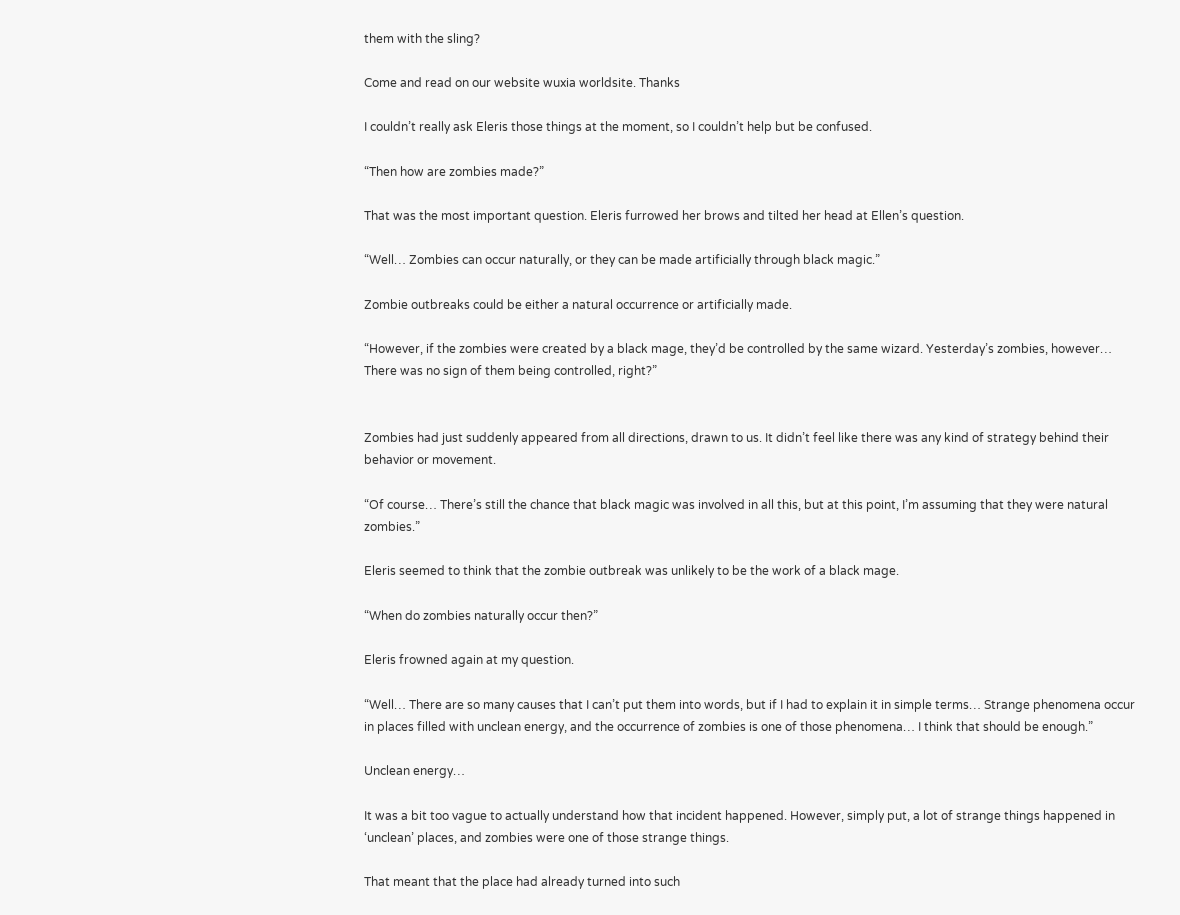them with the sling?

Come and read on our website wuxia worldsite. Thanks

I couldn’t really ask Eleris those things at the moment, so I couldn’t help but be confused.

“Then how are zombies made?”

That was the most important question. Eleris furrowed her brows and tilted her head at Ellen’s question.

“Well… Zombies can occur naturally, or they can be made artificially through black magic.”

Zombie outbreaks could be either a natural occurrence or artificially made.

“However, if the zombies were created by a black mage, they’d be controlled by the same wizard. Yesterday’s zombies, however… There was no sign of them being controlled, right?”


Zombies had just suddenly appeared from all directions, drawn to us. It didn’t feel like there was any kind of strategy behind their behavior or movement.

“Of course… There’s still the chance that black magic was involved in all this, but at this point, I’m assuming that they were natural zombies.”

Eleris seemed to think that the zombie outbreak was unlikely to be the work of a black mage.

“When do zombies naturally occur then?”

Eleris frowned again at my question.

“Well… There are so many causes that I can’t put them into words, but if I had to explain it in simple terms… Strange phenomena occur in places filled with unclean energy, and the occurrence of zombies is one of those phenomena… I think that should be enough.”

Unclean energy…

It was a bit too vague to actually understand how that incident happened. However, simply put, a lot of strange things happened in ‘unclean’ places, and zombies were one of those strange things.

That meant that the place had already turned into such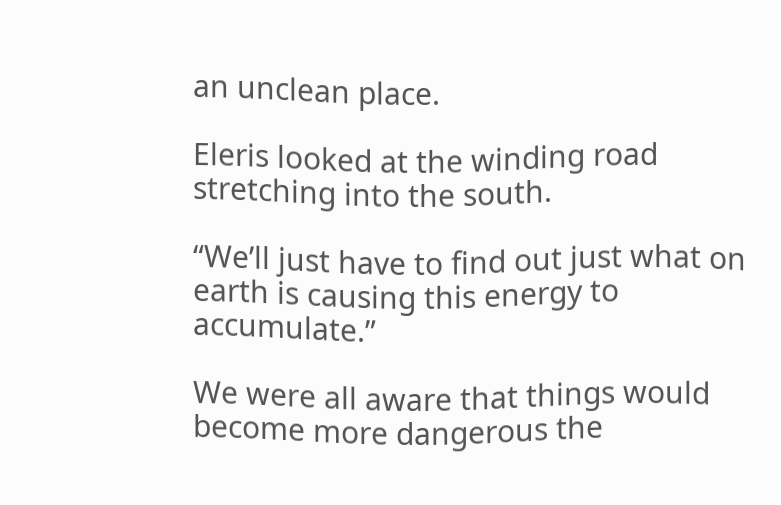an unclean place.

Eleris looked at the winding road stretching into the south.

“We’ll just have to find out just what on earth is causing this energy to accumulate.”

We were all aware that things would become more dangerous the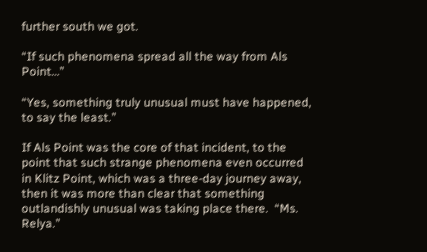further south we got.

“If such phenomena spread all the way from Als Point…”

“Yes, something truly unusual must have happened, to say the least.”

If Als Point was the core of that incident, to the point that such strange phenomena even occurred in Klitz Point, which was a three-day journey away, then it was more than clear that something outlandishly unusual was taking place there.  “Ms. Relya.”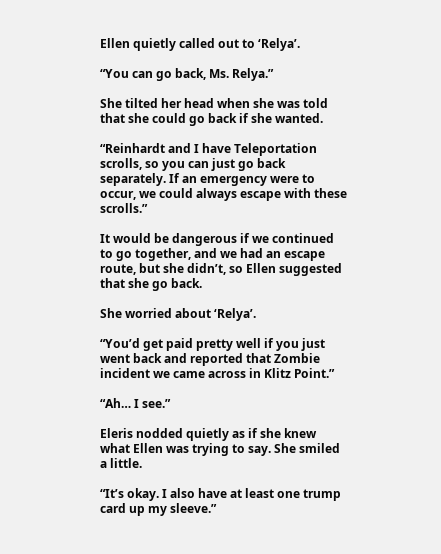Ellen quietly called out to ‘Relya’.

“You can go back, Ms. Relya.”

She tilted her head when she was told that she could go back if she wanted.

“Reinhardt and I have Teleportation scrolls, so you can just go back separately. If an emergency were to occur, we could always escape with these scrolls.”

It would be dangerous if we continued to go together, and we had an escape route, but she didn’t, so Ellen suggested that she go back.

She worried about ‘Relya’.

“You’d get paid pretty well if you just went back and reported that Zombie incident we came across in Klitz Point.”

“Ah… I see.”

Eleris nodded quietly as if she knew what Ellen was trying to say. She smiled a little.

“It’s okay. I also have at least one trump card up my sleeve.”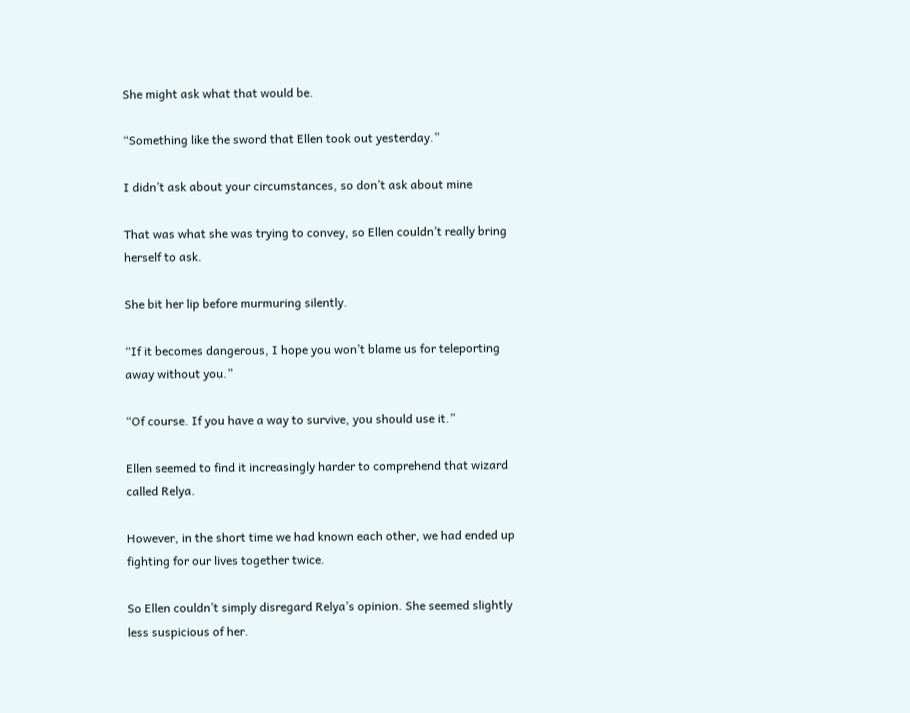She might ask what that would be.

“Something like the sword that Ellen took out yesterday.”

I didn’t ask about your circumstances, so don’t ask about mine

That was what she was trying to convey, so Ellen couldn’t really bring herself to ask.

She bit her lip before murmuring silently.

“If it becomes dangerous, I hope you won’t blame us for teleporting away without you.”

“Of course. If you have a way to survive, you should use it.”

Ellen seemed to find it increasingly harder to comprehend that wizard called Relya.

However, in the short time we had known each other, we had ended up fighting for our lives together twice.

So Ellen couldn’t simply disregard Relya’s opinion. She seemed slightly less suspicious of her.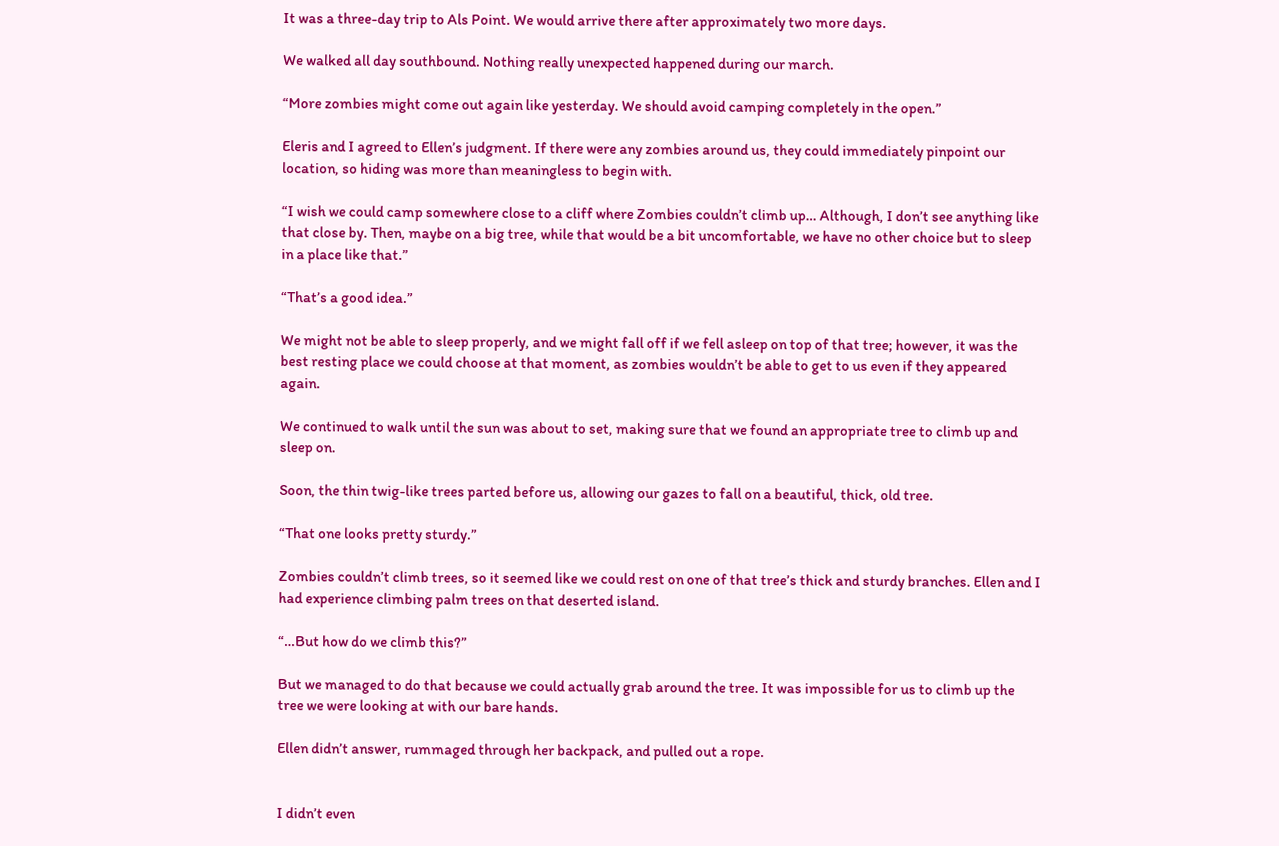It was a three-day trip to Als Point. We would arrive there after approximately two more days.

We walked all day southbound. Nothing really unexpected happened during our march.

“More zombies might come out again like yesterday. We should avoid camping completely in the open.”

Eleris and I agreed to Ellen’s judgment. If there were any zombies around us, they could immediately pinpoint our location, so hiding was more than meaningless to begin with.

“I wish we could camp somewhere close to a cliff where Zombies couldn’t climb up… Although, I don’t see anything like that close by. Then, maybe on a big tree, while that would be a bit uncomfortable, we have no other choice but to sleep in a place like that.”

“That’s a good idea.”

We might not be able to sleep properly, and we might fall off if we fell asleep on top of that tree; however, it was the best resting place we could choose at that moment, as zombies wouldn’t be able to get to us even if they appeared again.

We continued to walk until the sun was about to set, making sure that we found an appropriate tree to climb up and sleep on.

Soon, the thin twig-like trees parted before us, allowing our gazes to fall on a beautiful, thick, old tree.

“That one looks pretty sturdy.”

Zombies couldn’t climb trees, so it seemed like we could rest on one of that tree’s thick and sturdy branches. Ellen and I had experience climbing palm trees on that deserted island.

“…But how do we climb this?”

But we managed to do that because we could actually grab around the tree. It was impossible for us to climb up the tree we were looking at with our bare hands.

Ellen didn’t answer, rummaged through her backpack, and pulled out a rope.


I didn’t even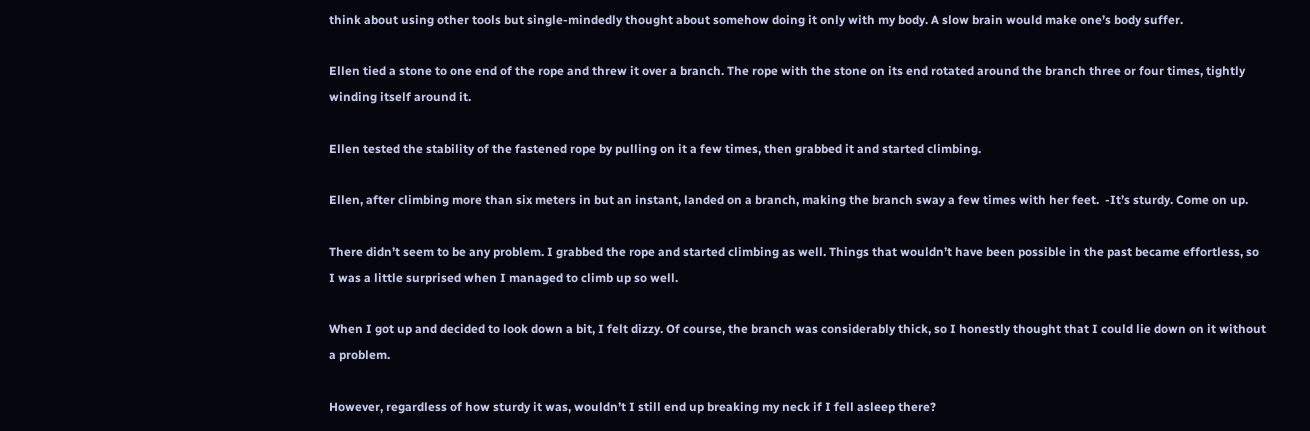think about using other tools but single-mindedly thought about somehow doing it only with my body. A slow brain would make one’s body suffer.

Ellen tied a stone to one end of the rope and threw it over a branch. The rope with the stone on its end rotated around the branch three or four times, tightly winding itself around it.

Ellen tested the stability of the fastened rope by pulling on it a few times, then grabbed it and started climbing.

Ellen, after climbing more than six meters in but an instant, landed on a branch, making the branch sway a few times with her feet.  -It’s sturdy. Come on up.

There didn’t seem to be any problem. I grabbed the rope and started climbing as well. Things that wouldn’t have been possible in the past became effortless, so I was a little surprised when I managed to climb up so well.

When I got up and decided to look down a bit, I felt dizzy. Of course, the branch was considerably thick, so I honestly thought that I could lie down on it without a problem.

However, regardless of how sturdy it was, wouldn’t I still end up breaking my neck if I fell asleep there?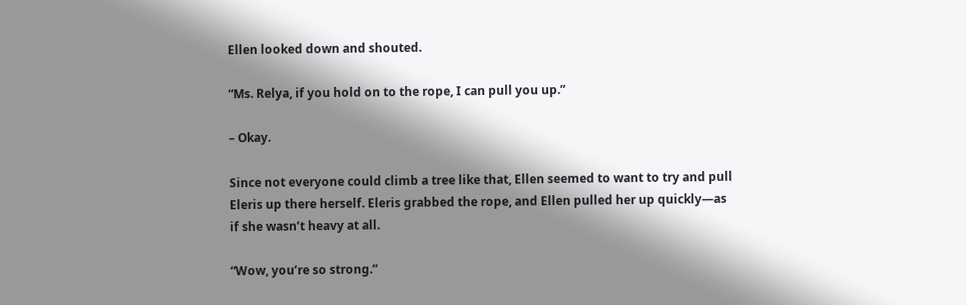Ellen looked down and shouted.

“Ms. Relya, if you hold on to the rope, I can pull you up.”

– Okay.

Since not everyone could climb a tree like that, Ellen seemed to want to try and pull Eleris up there herself. Eleris grabbed the rope, and Ellen pulled her up quickly—as if she wasn’t heavy at all.

“Wow, you’re so strong.”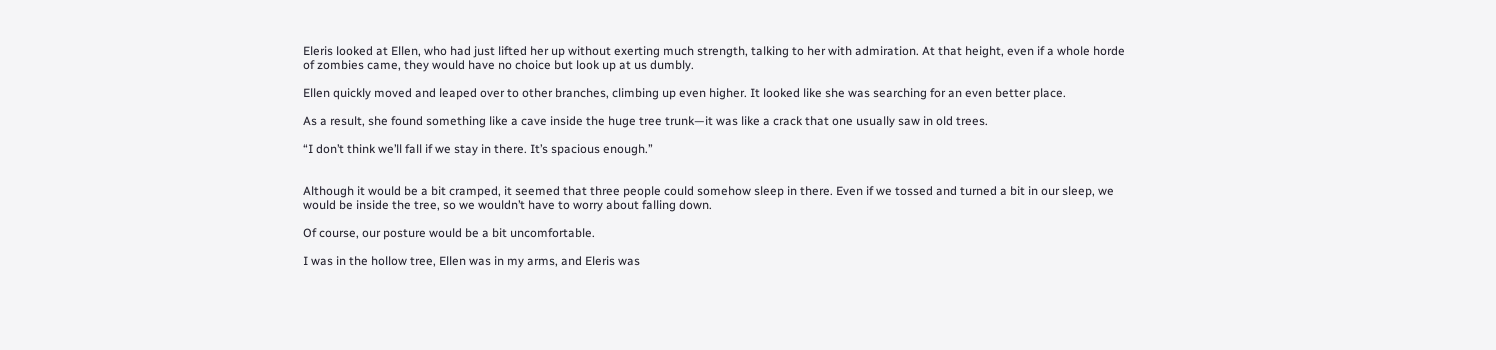Eleris looked at Ellen, who had just lifted her up without exerting much strength, talking to her with admiration. At that height, even if a whole horde of zombies came, they would have no choice but look up at us dumbly.

Ellen quickly moved and leaped over to other branches, climbing up even higher. It looked like she was searching for an even better place.

As a result, she found something like a cave inside the huge tree trunk—it was like a crack that one usually saw in old trees.

“I don’t think we’ll fall if we stay in there. It’s spacious enough.”


Although it would be a bit cramped, it seemed that three people could somehow sleep in there. Even if we tossed and turned a bit in our sleep, we would be inside the tree, so we wouldn’t have to worry about falling down.

Of course, our posture would be a bit uncomfortable.

I was in the hollow tree, Ellen was in my arms, and Eleris was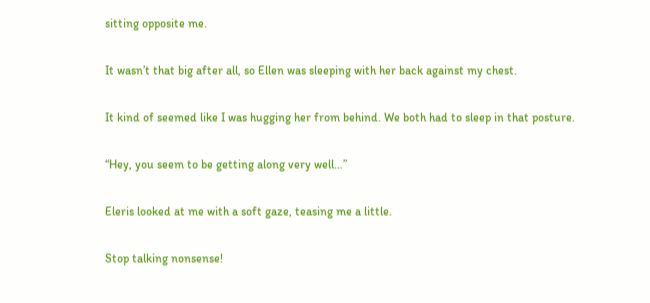sitting opposite me.

It wasn’t that big after all, so Ellen was sleeping with her back against my chest.

It kind of seemed like I was hugging her from behind. We both had to sleep in that posture.

“Hey, you seem to be getting along very well…”

Eleris looked at me with a soft gaze, teasing me a little.

Stop talking nonsense!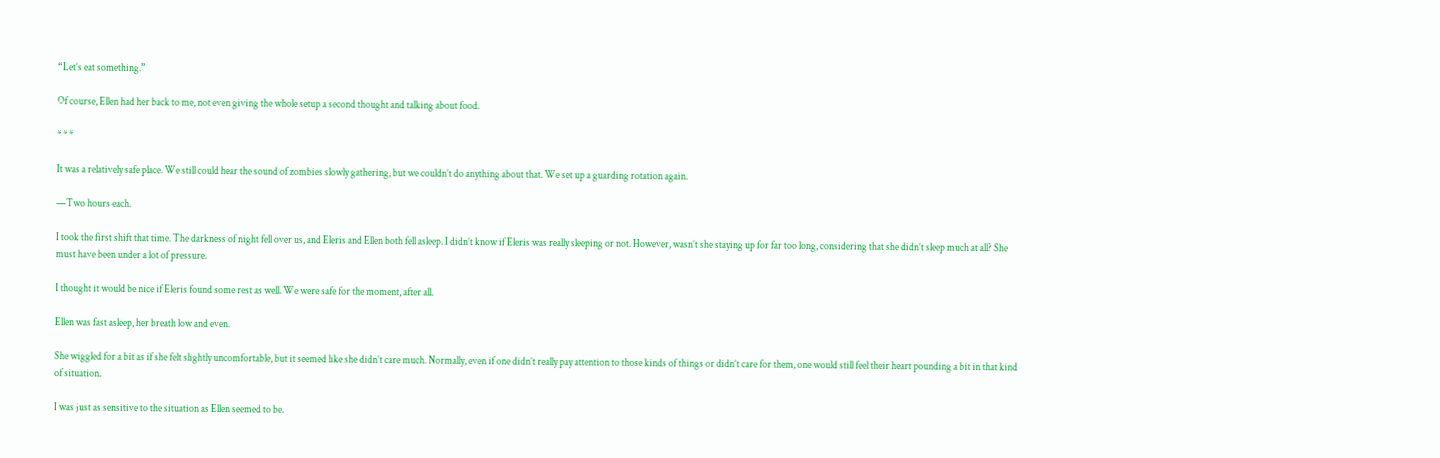“Let’s eat something.”

Of course, Ellen had her back to me, not even giving the whole setup a second thought and talking about food.

* * *

It was a relatively safe place. We still could hear the sound of zombies slowly gathering, but we couldn’t do anything about that. We set up a guarding rotation again.

—Two hours each.

I took the first shift that time. The darkness of night fell over us, and Eleris and Ellen both fell asleep. I didn’t know if Eleris was really sleeping or not. However, wasn’t she staying up for far too long, considering that she didn’t sleep much at all? She must have been under a lot of pressure.

I thought it would be nice if Eleris found some rest as well. We were safe for the moment, after all.

Ellen was fast asleep, her breath low and even.

She wiggled for a bit as if she felt slightly uncomfortable, but it seemed like she didn’t care much. Normally, even if one didn’t really pay attention to those kinds of things or didn’t care for them, one would still feel their heart pounding a bit in that kind of situation.

I was just as sensitive to the situation as Ellen seemed to be.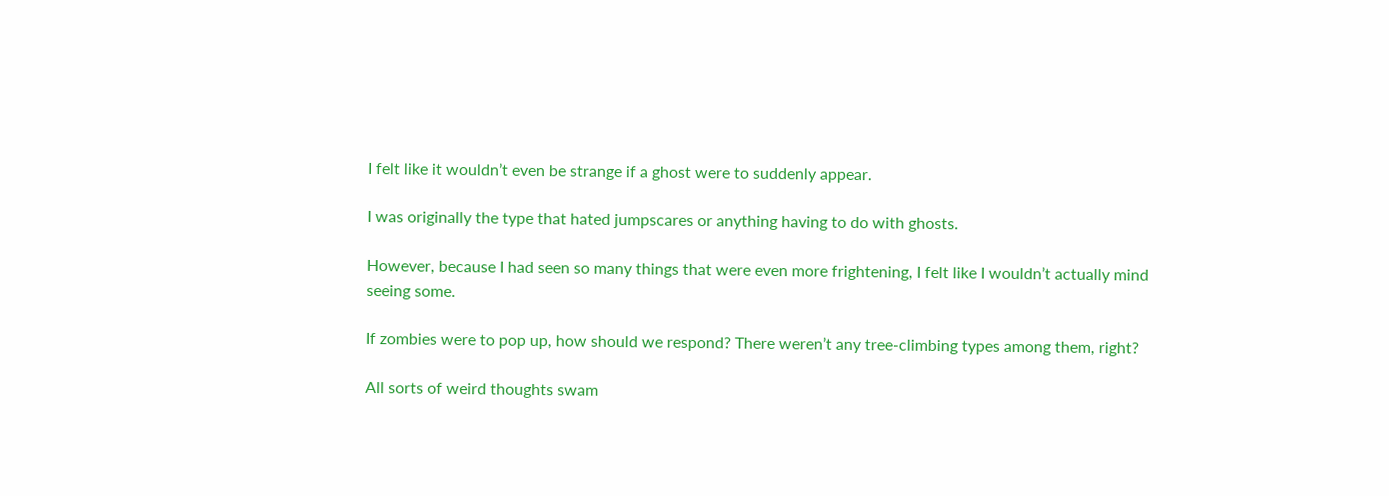I felt like it wouldn’t even be strange if a ghost were to suddenly appear.

I was originally the type that hated jumpscares or anything having to do with ghosts.

However, because I had seen so many things that were even more frightening, I felt like I wouldn’t actually mind seeing some.

If zombies were to pop up, how should we respond? There weren’t any tree-climbing types among them, right?

All sorts of weird thoughts swam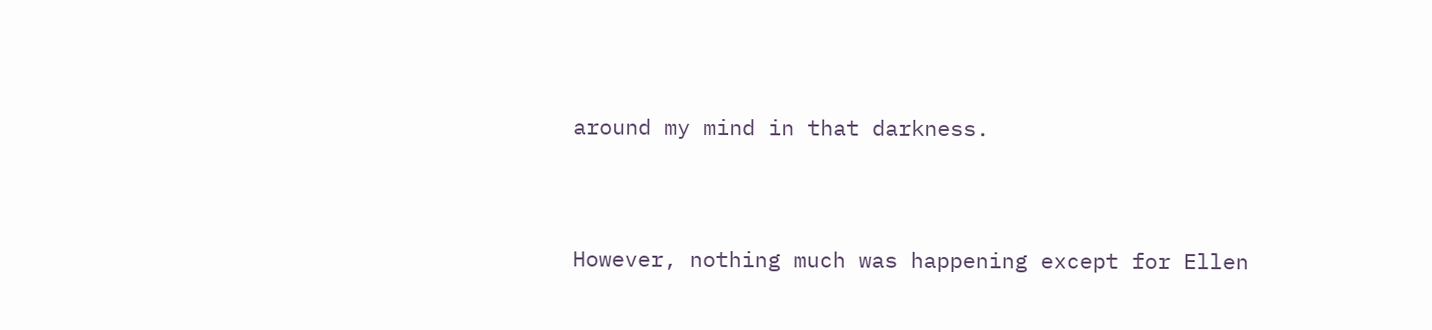around my mind in that darkness.


However, nothing much was happening except for Ellen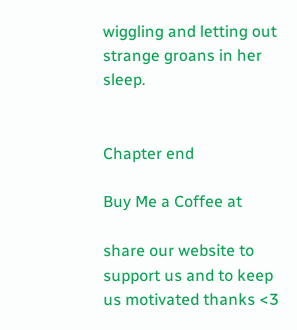wiggling and letting out strange groans in her sleep.


Chapter end

Buy Me a Coffee at

share our website to support us and to keep us motivated thanks <3